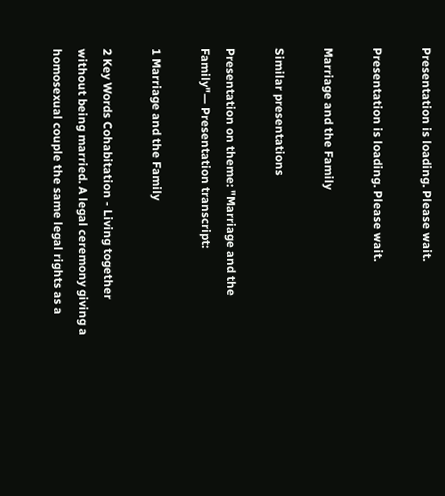Presentation is loading. Please wait.

Presentation is loading. Please wait.

Marriage and the Family

Similar presentations

Presentation on theme: "Marriage and the Family"— Presentation transcript:

1 Marriage and the Family

2 Key Words Cohabitation - Living together without being married. A legal ceremony giving a homosexual couple the same legal rights as a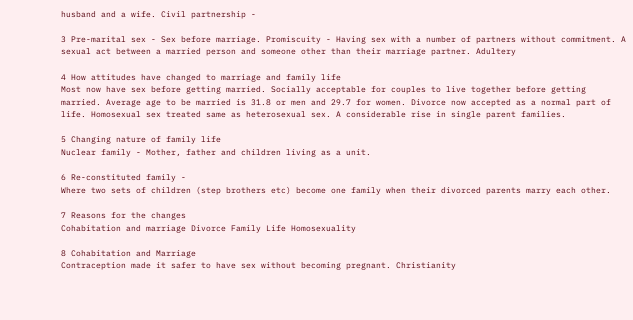husband and a wife. Civil partnership -

3 Pre-marital sex - Sex before marriage. Promiscuity - Having sex with a number of partners without commitment. A sexual act between a married person and someone other than their marriage partner. Adultery

4 How attitudes have changed to marriage and family life
Most now have sex before getting married. Socially acceptable for couples to live together before getting married. Average age to be married is 31.8 or men and 29.7 for women. Divorce now accepted as a normal part of life. Homosexual sex treated same as heterosexual sex. A considerable rise in single parent families.

5 Changing nature of family life
Nuclear family - Mother, father and children living as a unit.

6 Re-constituted family -
Where two sets of children (step brothers etc) become one family when their divorced parents marry each other.

7 Reasons for the changes
Cohabitation and marriage Divorce Family Life Homosexuality

8 Cohabitation and Marriage
Contraception made it safer to have sex without becoming pregnant. Christianity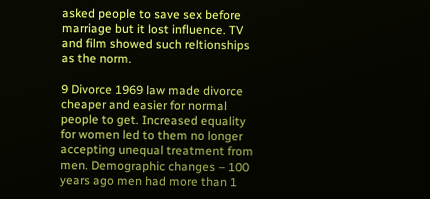asked people to save sex before marriage but it lost influence. TV and film showed such reltionships as the norm.

9 Divorce 1969 law made divorce cheaper and easier for normal people to get. Increased equality for women led to them no longer accepting unequal treatment from men. Demographic changes – 100 years ago men had more than 1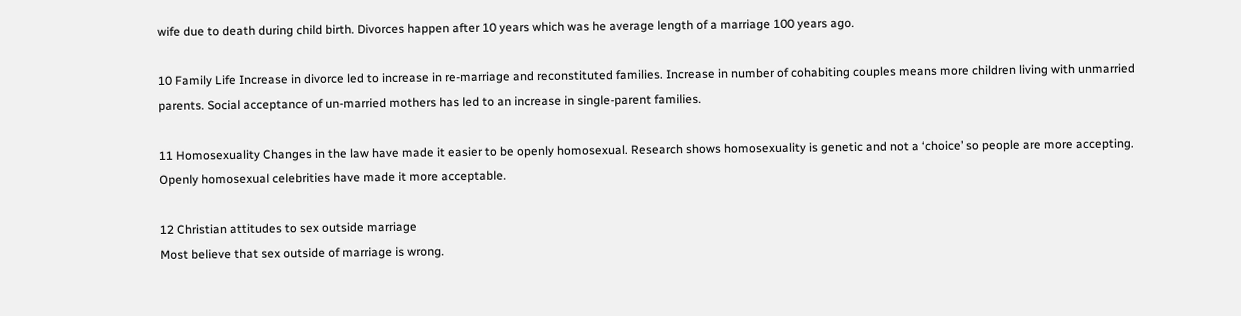wife due to death during child birth. Divorces happen after 10 years which was he average length of a marriage 100 years ago.

10 Family Life Increase in divorce led to increase in re-marriage and reconstituted families. Increase in number of cohabiting couples means more children living with unmarried parents. Social acceptance of un-married mothers has led to an increase in single-parent families.

11 Homosexuality Changes in the law have made it easier to be openly homosexual. Research shows homosexuality is genetic and not a ‘choice’ so people are more accepting. Openly homosexual celebrities have made it more acceptable.

12 Christian attitudes to sex outside marriage
Most believe that sex outside of marriage is wrong.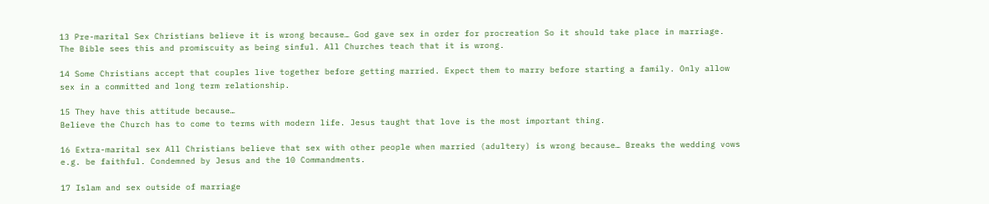13 Pre-marital Sex Christians believe it is wrong because… God gave sex in order for procreation So it should take place in marriage. The Bible sees this and promiscuity as being sinful. All Churches teach that it is wrong.

14 Some Christians accept that couples live together before getting married. Expect them to marry before starting a family. Only allow sex in a committed and long term relationship.

15 They have this attitude because…
Believe the Church has to come to terms with modern life. Jesus taught that love is the most important thing.

16 Extra-marital sex All Christians believe that sex with other people when married (adultery) is wrong because… Breaks the wedding vows e.g. be faithful. Condemned by Jesus and the 10 Commandments.

17 Islam and sex outside of marriage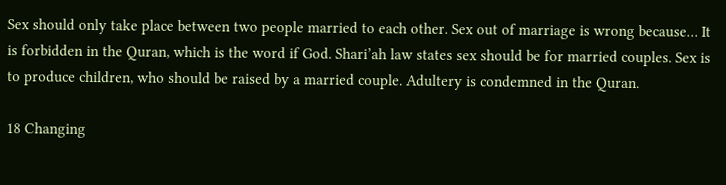Sex should only take place between two people married to each other. Sex out of marriage is wrong because… It is forbidden in the Quran, which is the word if God. Shari’ah law states sex should be for married couples. Sex is to produce children, who should be raised by a married couple. Adultery is condemned in the Quran.

18 Changing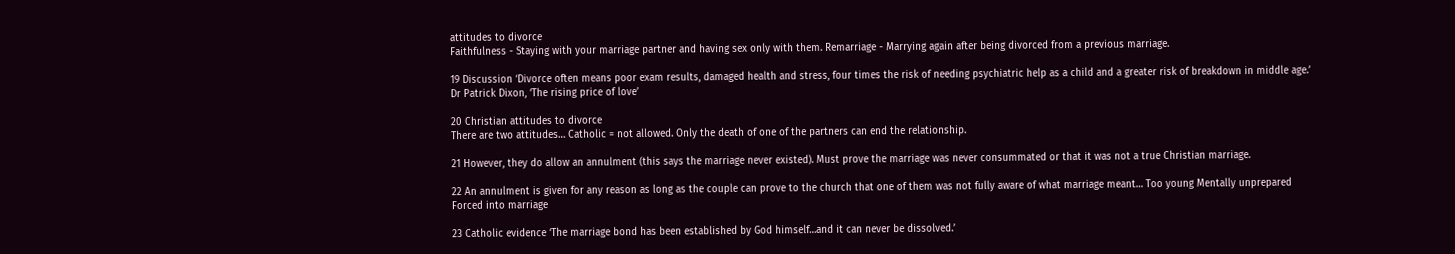attitudes to divorce
Faithfulness - Staying with your marriage partner and having sex only with them. Remarriage - Marrying again after being divorced from a previous marriage.

19 Discussion ‘Divorce often means poor exam results, damaged health and stress, four times the risk of needing psychiatric help as a child and a greater risk of breakdown in middle age.’ Dr Patrick Dixon, ‘The rising price of love’

20 Christian attitudes to divorce
There are two attitudes… Catholic = not allowed. Only the death of one of the partners can end the relationship.

21 However, they do allow an annulment (this says the marriage never existed). Must prove the marriage was never consummated or that it was not a true Christian marriage.

22 An annulment is given for any reason as long as the couple can prove to the church that one of them was not fully aware of what marriage meant… Too young Mentally unprepared Forced into marriage

23 Catholic evidence ‘The marriage bond has been established by God himself…and it can never be dissolved.’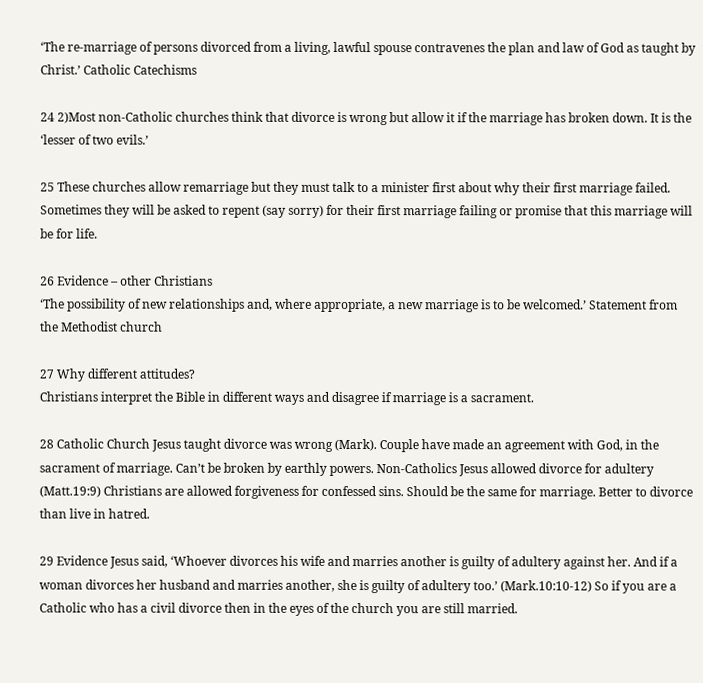‘The re-marriage of persons divorced from a living, lawful spouse contravenes the plan and law of God as taught by Christ.’ Catholic Catechisms

24 2)Most non-Catholic churches think that divorce is wrong but allow it if the marriage has broken down. It is the ‘lesser of two evils.’

25 These churches allow remarriage but they must talk to a minister first about why their first marriage failed. Sometimes they will be asked to repent (say sorry) for their first marriage failing or promise that this marriage will be for life.

26 Evidence – other Christians
‘The possibility of new relationships and, where appropriate, a new marriage is to be welcomed.’ Statement from the Methodist church

27 Why different attitudes?
Christians interpret the Bible in different ways and disagree if marriage is a sacrament.

28 Catholic Church Jesus taught divorce was wrong (Mark). Couple have made an agreement with God, in the sacrament of marriage. Can’t be broken by earthly powers. Non-Catholics Jesus allowed divorce for adultery (Matt.19:9) Christians are allowed forgiveness for confessed sins. Should be the same for marriage. Better to divorce than live in hatred.

29 Evidence Jesus said, ‘Whoever divorces his wife and marries another is guilty of adultery against her. And if a woman divorces her husband and marries another, she is guilty of adultery too.’ (Mark.10:10-12) So if you are a Catholic who has a civil divorce then in the eyes of the church you are still married.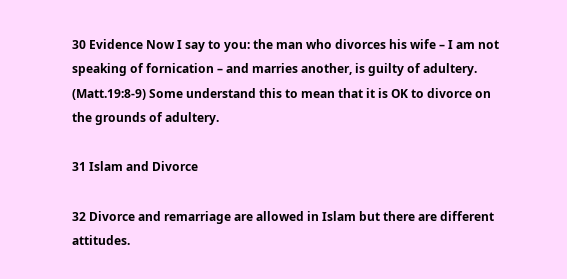30 Evidence Now I say to you: the man who divorces his wife – I am not speaking of fornication – and marries another, is guilty of adultery. (Matt.19:8-9) Some understand this to mean that it is OK to divorce on the grounds of adultery.

31 Islam and Divorce

32 Divorce and remarriage are allowed in Islam but there are different attitudes.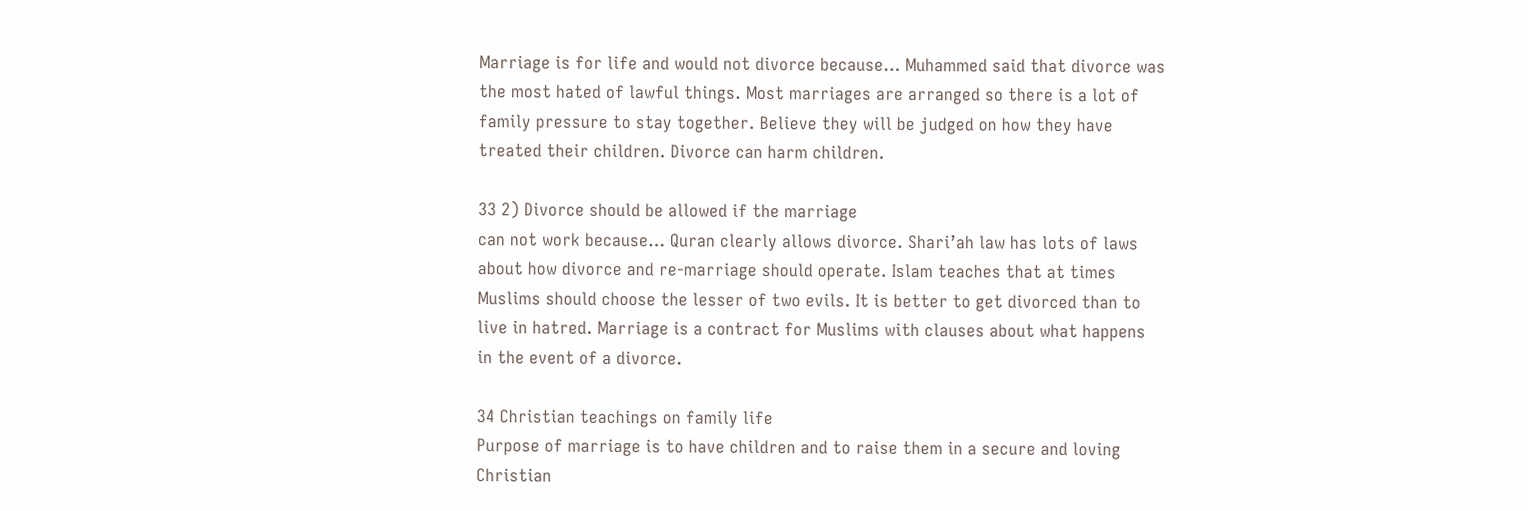Marriage is for life and would not divorce because… Muhammed said that divorce was the most hated of lawful things. Most marriages are arranged so there is a lot of family pressure to stay together. Believe they will be judged on how they have treated their children. Divorce can harm children.

33 2) Divorce should be allowed if the marriage
can not work because… Quran clearly allows divorce. Shari’ah law has lots of laws about how divorce and re-marriage should operate. Islam teaches that at times Muslims should choose the lesser of two evils. It is better to get divorced than to live in hatred. Marriage is a contract for Muslims with clauses about what happens in the event of a divorce.

34 Christian teachings on family life
Purpose of marriage is to have children and to raise them in a secure and loving Christian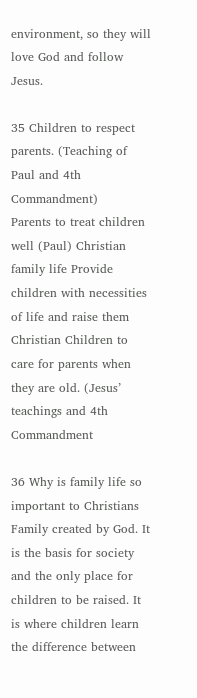environment, so they will love God and follow Jesus.

35 Children to respect parents. (Teaching of Paul and 4th Commandment)
Parents to treat children well (Paul) Christian family life Provide children with necessities of life and raise them Christian Children to care for parents when they are old. (Jesus’ teachings and 4th Commandment

36 Why is family life so important to Christians
Family created by God. It is the basis for society and the only place for children to be raised. It is where children learn the difference between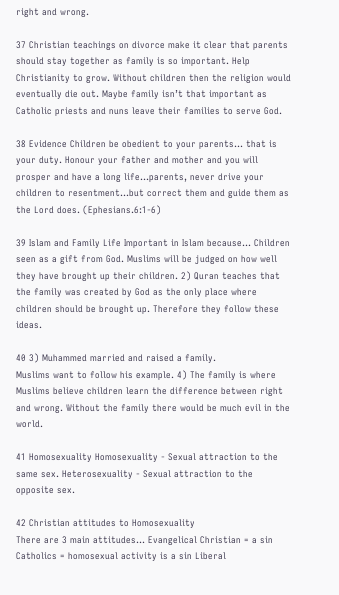right and wrong.

37 Christian teachings on divorce make it clear that parents should stay together as family is so important. Help Christianity to grow. Without children then the religion would eventually die out. Maybe family isn’t that important as Catholic priests and nuns leave their families to serve God.

38 Evidence Children be obedient to your parents… that is your duty. Honour your father and mother and you will prosper and have a long life…parents, never drive your children to resentment…but correct them and guide them as the Lord does. (Ephesians.6:1-6)

39 Islam and Family Life Important in Islam because… Children seen as a gift from God. Muslims will be judged on how well they have brought up their children. 2) Quran teaches that the family was created by God as the only place where children should be brought up. Therefore they follow these ideas.

40 3) Muhammed married and raised a family.
Muslims want to follow his example. 4) The family is where Muslims believe children learn the difference between right and wrong. Without the family there would be much evil in the world.

41 Homosexuality Homosexuality - Sexual attraction to the same sex. Heterosexuality - Sexual attraction to the opposite sex.

42 Christian attitudes to Homosexuality
There are 3 main attitudes… Evangelical Christian = a sin Catholics = homosexual activity is a sin Liberal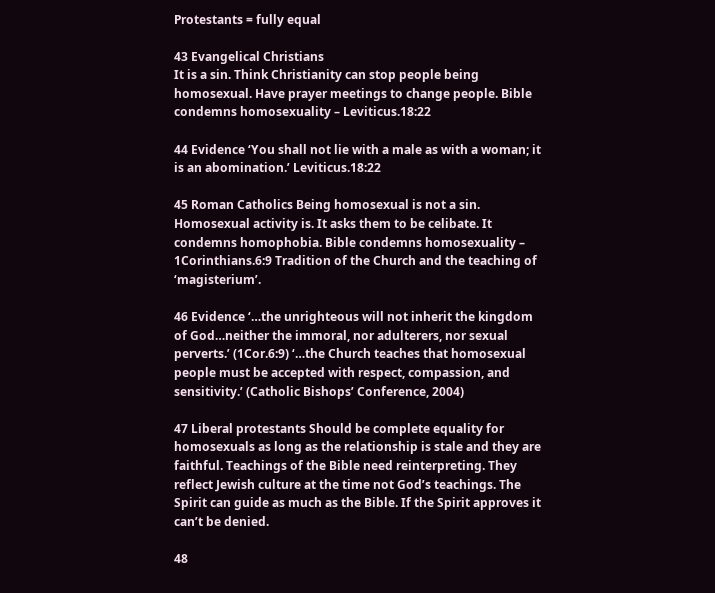Protestants = fully equal

43 Evangelical Christians
It is a sin. Think Christianity can stop people being homosexual. Have prayer meetings to change people. Bible condemns homosexuality – Leviticus.18:22

44 Evidence ‘You shall not lie with a male as with a woman; it is an abomination.’ Leviticus.18:22

45 Roman Catholics Being homosexual is not a sin. Homosexual activity is. It asks them to be celibate. It condemns homophobia. Bible condemns homosexuality – 1Corinthians.6:9 Tradition of the Church and the teaching of ‘magisterium’.

46 Evidence ‘…the unrighteous will not inherit the kingdom of God…neither the immoral, nor adulterers, nor sexual perverts.’ (1Cor.6:9) ‘…the Church teaches that homosexual people must be accepted with respect, compassion, and sensitivity.’ (Catholic Bishops’ Conference, 2004)

47 Liberal protestants Should be complete equality for homosexuals as long as the relationship is stale and they are faithful. Teachings of the Bible need reinterpreting. They reflect Jewish culture at the time not God’s teachings. The Spirit can guide as much as the Bible. If the Spirit approves it can’t be denied.

48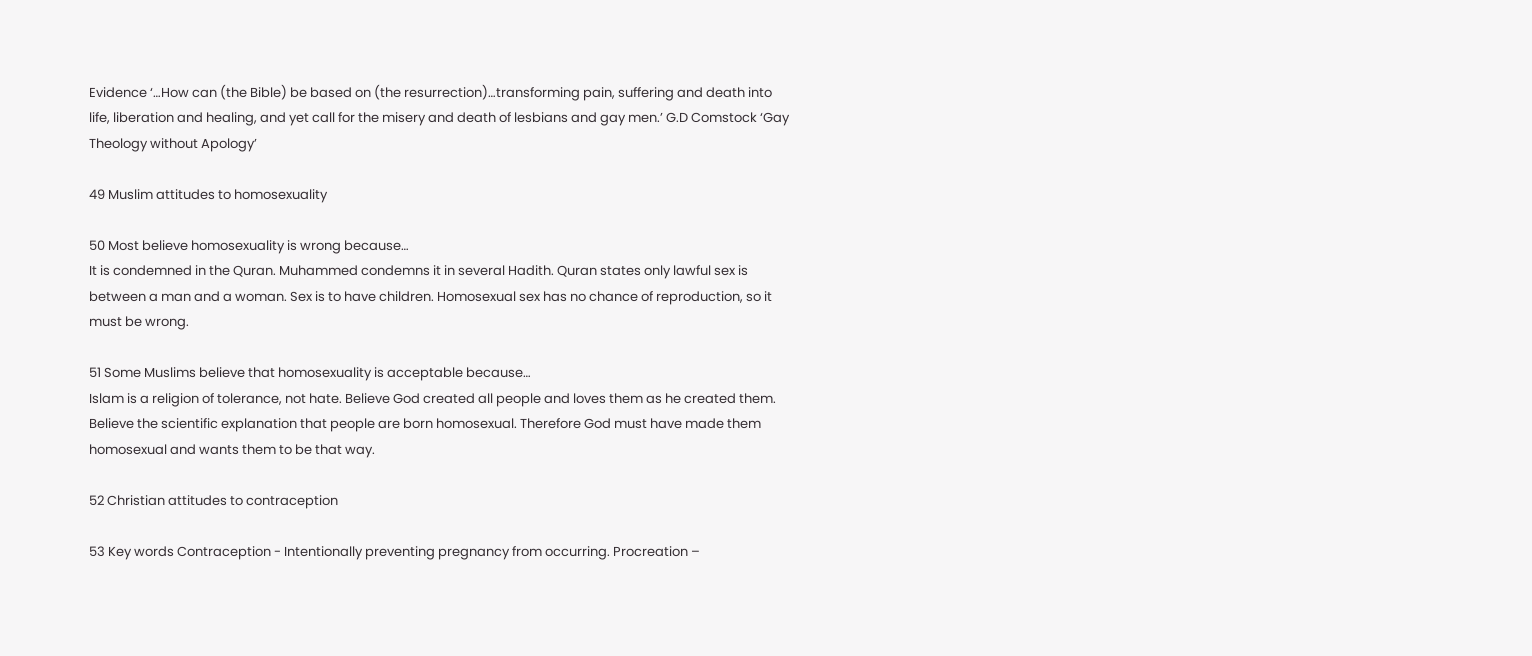Evidence ‘…How can (the Bible) be based on (the resurrection)…transforming pain, suffering and death into life, liberation and healing, and yet call for the misery and death of lesbians and gay men.’ G.D Comstock ‘Gay Theology without Apology’

49 Muslim attitudes to homosexuality

50 Most believe homosexuality is wrong because…
It is condemned in the Quran. Muhammed condemns it in several Hadith. Quran states only lawful sex is between a man and a woman. Sex is to have children. Homosexual sex has no chance of reproduction, so it must be wrong.

51 Some Muslims believe that homosexuality is acceptable because…
Islam is a religion of tolerance, not hate. Believe God created all people and loves them as he created them. Believe the scientific explanation that people are born homosexual. Therefore God must have made them homosexual and wants them to be that way.

52 Christian attitudes to contraception

53 Key words Contraception - Intentionally preventing pregnancy from occurring. Procreation –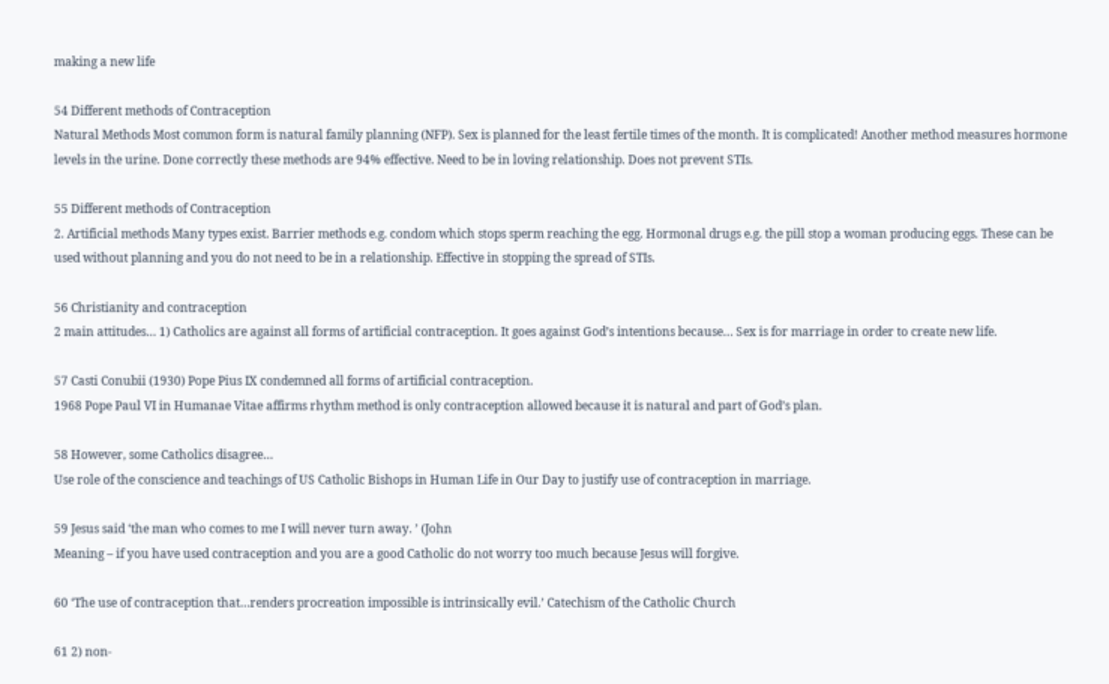making a new life

54 Different methods of Contraception
Natural Methods Most common form is natural family planning (NFP). Sex is planned for the least fertile times of the month. It is complicated! Another method measures hormone levels in the urine. Done correctly these methods are 94% effective. Need to be in loving relationship. Does not prevent STIs.

55 Different methods of Contraception
2. Artificial methods Many types exist. Barrier methods e.g. condom which stops sperm reaching the egg. Hormonal drugs e.g. the pill stop a woman producing eggs. These can be used without planning and you do not need to be in a relationship. Effective in stopping the spread of STIs.

56 Christianity and contraception
2 main attitudes… 1) Catholics are against all forms of artificial contraception. It goes against God’s intentions because… Sex is for marriage in order to create new life.

57 Casti Conubii (1930) Pope Pius IX condemned all forms of artificial contraception.
1968 Pope Paul VI in Humanae Vitae affirms rhythm method is only contraception allowed because it is natural and part of God’s plan.

58 However, some Catholics disagree…
Use role of the conscience and teachings of US Catholic Bishops in Human Life in Our Day to justify use of contraception in marriage.

59 Jesus said ‘the man who comes to me I will never turn away. ’ (John
Meaning – if you have used contraception and you are a good Catholic do not worry too much because Jesus will forgive.

60 ‘The use of contraception that…renders procreation impossible is intrinsically evil.’ Catechism of the Catholic Church

61 2) non-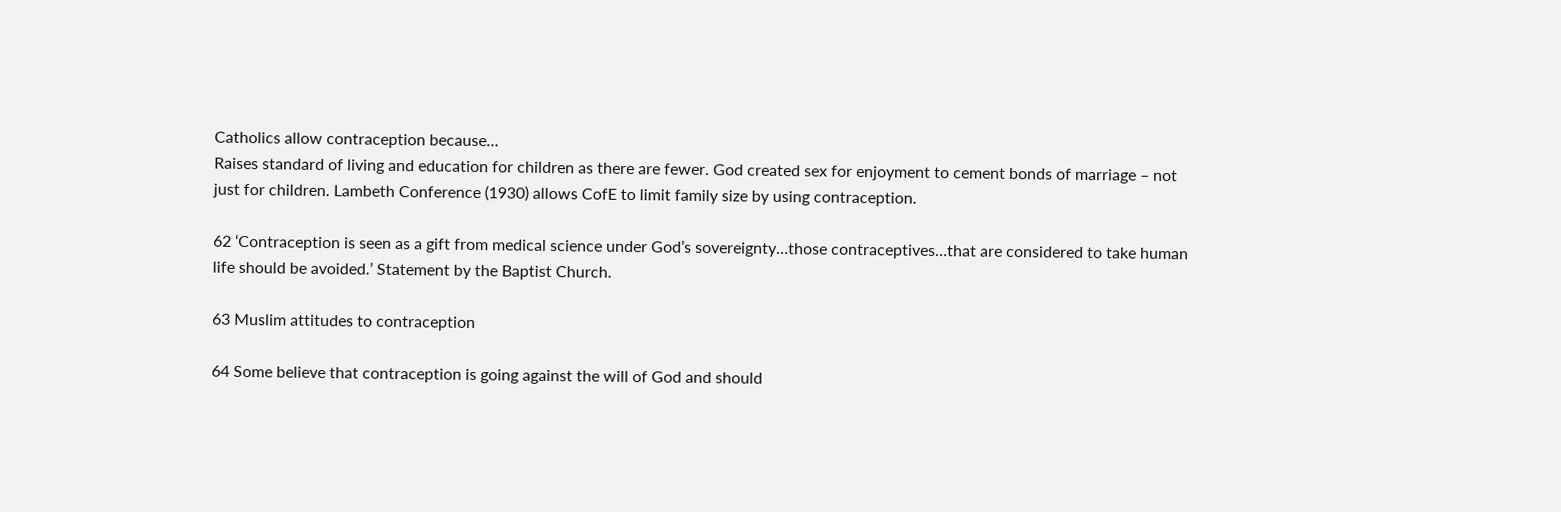Catholics allow contraception because…
Raises standard of living and education for children as there are fewer. God created sex for enjoyment to cement bonds of marriage – not just for children. Lambeth Conference (1930) allows CofE to limit family size by using contraception.

62 ‘Contraception is seen as a gift from medical science under God’s sovereignty…those contraceptives…that are considered to take human life should be avoided.’ Statement by the Baptist Church.

63 Muslim attitudes to contraception

64 Some believe that contraception is going against the will of God and should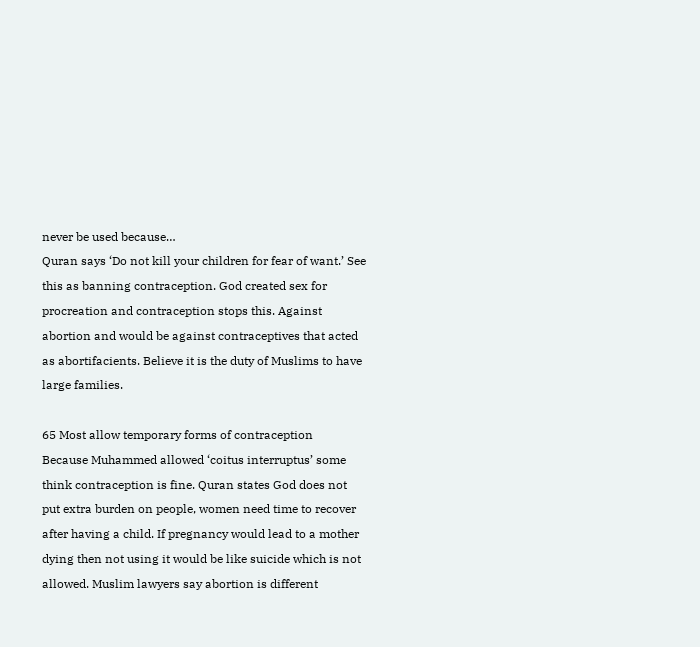never be used because…
Quran says ‘Do not kill your children for fear of want.’ See this as banning contraception. God created sex for procreation and contraception stops this. Against abortion and would be against contraceptives that acted as abortifacients. Believe it is the duty of Muslims to have large families.

65 Most allow temporary forms of contraception
Because Muhammed allowed ‘coitus interruptus’ some think contraception is fine. Quran states God does not put extra burden on people, women need time to recover after having a child. If pregnancy would lead to a mother dying then not using it would be like suicide which is not allowed. Muslim lawyers say abortion is different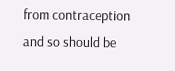from contraception and so should be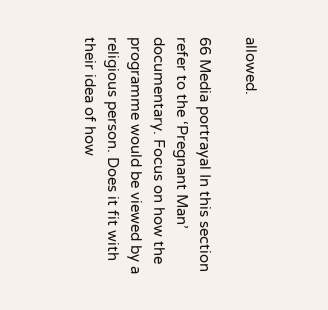allowed.

66 Media portrayal In this section refer to the ‘Pregnant Man’ documentary. Focus on how the programme would be viewed by a religious person. Does it fit with their idea of how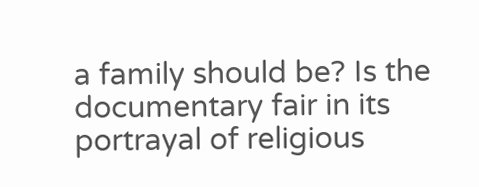a family should be? Is the documentary fair in its portrayal of religious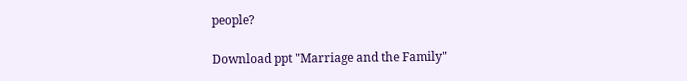people?

Download ppt "Marriage and the Family"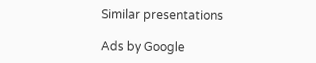Similar presentations

Ads by Google